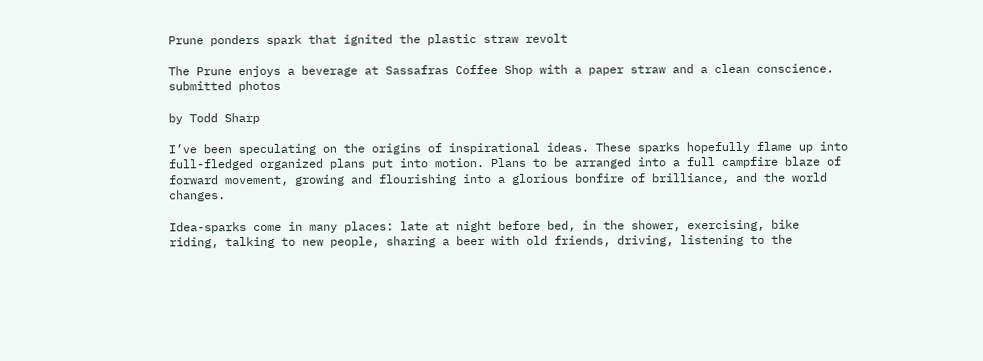Prune ponders spark that ignited the plastic straw revolt

The Prune enjoys a beverage at Sassafras Coffee Shop with a paper straw and a clean conscience. submitted photos

by Todd Sharp

I’ve been speculating on the origins of inspirational ideas. These sparks hopefully flame up into full-fledged organized plans put into motion. Plans to be arranged into a full campfire blaze of forward movement, growing and flourishing into a glorious bonfire of brilliance, and the world changes.

Idea-sparks come in many places: late at night before bed, in the shower, exercising, bike riding, talking to new people, sharing a beer with old friends, driving, listening to the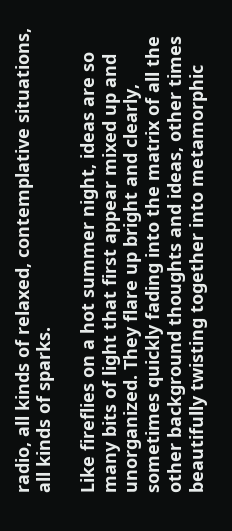radio, all kinds of relaxed, contemplative situations, all kinds of sparks.

Like fireflies on a hot summer night, ideas are so many bits of light that first appear mixed up and unorganized. They flare up bright and clearly, sometimes quickly fading into the matrix of all the other background thoughts and ideas, other times beautifully twisting together into metamorphic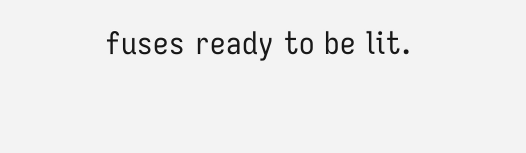fuses ready to be lit.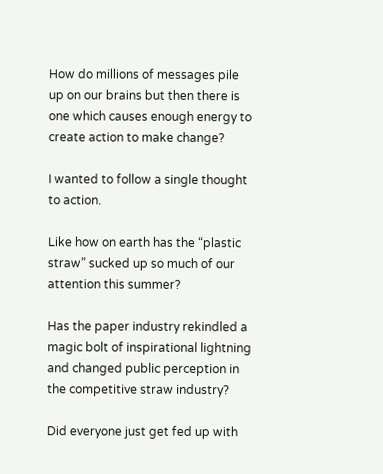How do millions of messages pile up on our brains but then there is one which causes enough energy to create action to make change?

I wanted to follow a single thought to action.

Like how on earth has the “plastic straw” sucked up so much of our attention this summer?

Has the paper industry rekindled a magic bolt of inspirational lightning and changed public perception in the competitive straw industry?

Did everyone just get fed up with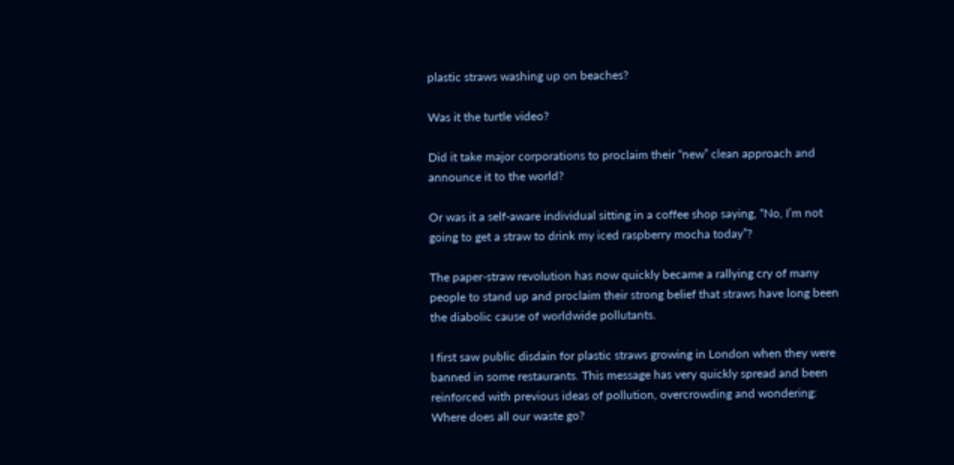plastic straws washing up on beaches?

Was it the turtle video?

Did it take major corporations to proclaim their “new” clean approach and announce it to the world?

Or was it a self-aware individual sitting in a coffee shop saying, “No, I’m not going to get a straw to drink my iced raspberry mocha today”?

The paper-straw revolution has now quickly became a rallying cry of many people to stand up and proclaim their strong belief that straws have long been the diabolic cause of worldwide pollutants.

I first saw public disdain for plastic straws growing in London when they were banned in some restaurants. This message has very quickly spread and been reinforced with previous ideas of pollution, overcrowding and wondering: Where does all our waste go?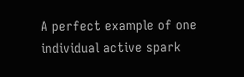A perfect example of one individual active spark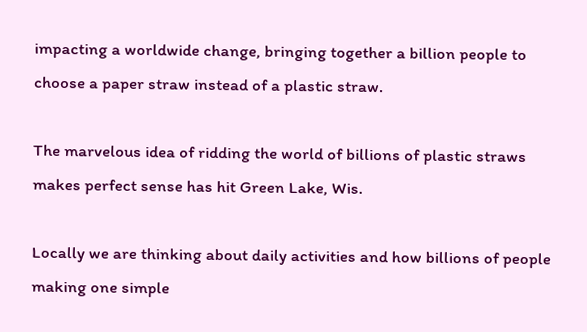impacting a worldwide change, bringing together a billion people to choose a paper straw instead of a plastic straw.

The marvelous idea of ridding the world of billions of plastic straws makes perfect sense has hit Green Lake, Wis.

Locally we are thinking about daily activities and how billions of people making one simple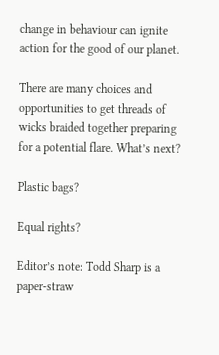change in behaviour can ignite action for the good of our planet.

There are many choices and opportunities to get threads of wicks braided together preparing for a potential flare. What’s next?

Plastic bags?

Equal rights?

Editor’s note: Todd Sharp is a paper-straw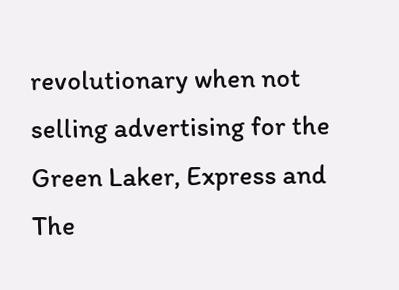revolutionary when not selling advertising for the Green Laker, Express and The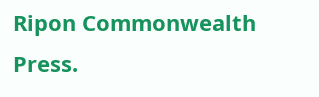Ripon Commonwealth Press.